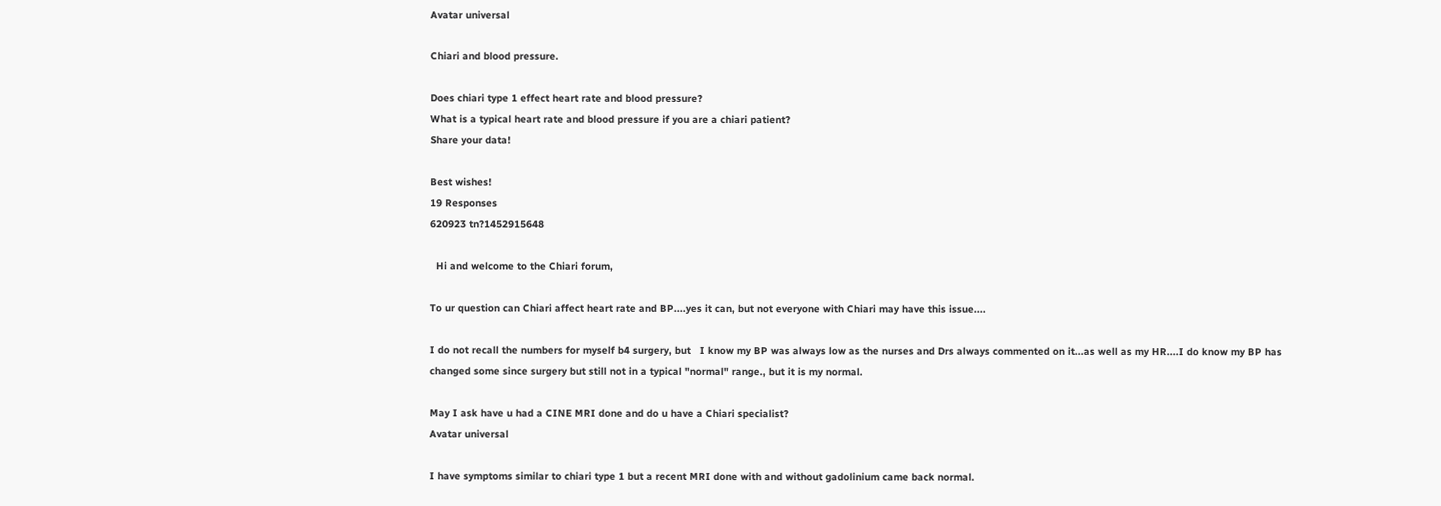Avatar universal

Chiari and blood pressure.

Does chiari type 1 effect heart rate and blood pressure?
What is a typical heart rate and blood pressure if you are a chiari patient?
Share your data!

Best wishes!
19 Responses
620923 tn?1452915648

  Hi and welcome to the Chiari forum,

To ur question can Chiari affect heart rate and BP....yes it can, but not everyone with Chiari may have this issue....

I do not recall the numbers for myself b4 surgery, but   I know my BP was always low as the nurses and Drs always commented on it...as well as my HR....I do know my BP has changed some since surgery but still not in a typical "normal" range., but it is my normal.

May I ask have u had a CINE MRI done and do u have a Chiari specialist?
Avatar universal

I have symptoms similar to chiari type 1 but a recent MRI done with and without gadolinium came back normal.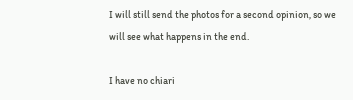I will still send the photos for a second opinion, so we will see what happens in the end.

I have no chiari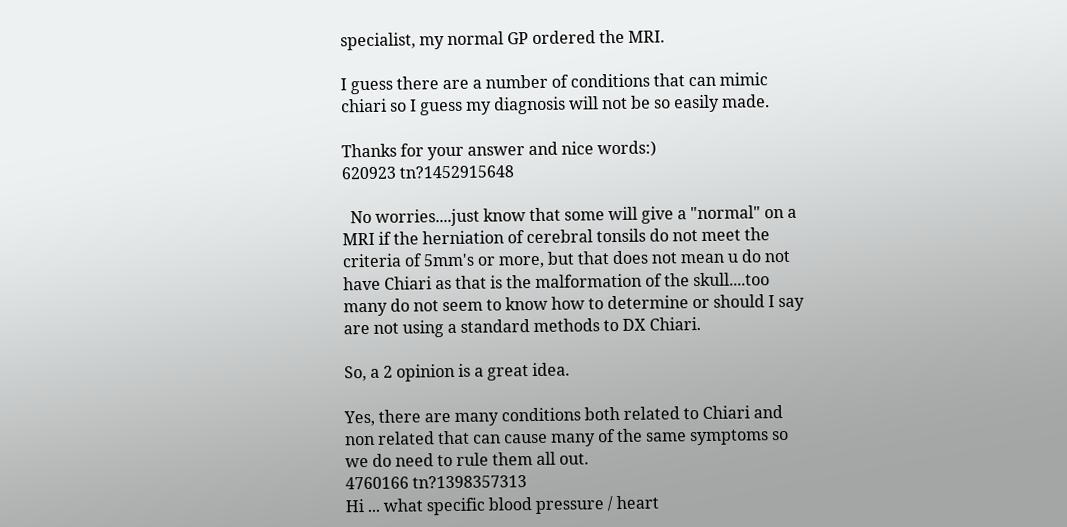specialist, my normal GP ordered the MRI.

I guess there are a number of conditions that can mimic chiari so I guess my diagnosis will not be so easily made.

Thanks for your answer and nice words:)
620923 tn?1452915648

  No worries....just know that some will give a "normal" on a MRI if the herniation of cerebral tonsils do not meet the criteria of 5mm's or more, but that does not mean u do not have Chiari as that is the malformation of the skull....too many do not seem to know how to determine or should I say are not using a standard methods to DX Chiari.

So, a 2 opinion is a great idea.

Yes, there are many conditions both related to Chiari and non related that can cause many of the same symptoms so we do need to rule them all out.
4760166 tn?1398357313
Hi ... what specific blood pressure / heart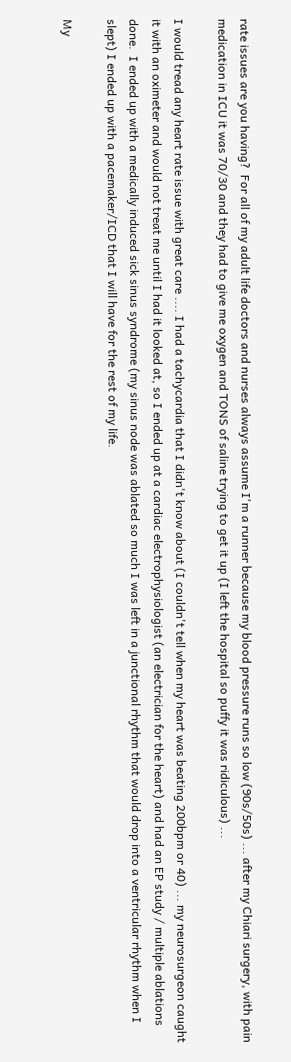rate issues are you having?  For all of my adult life doctors and nurses always assume I'm a runner because my blood pressure runs so low (90s/50s) ... after my Chiari surgery, with pain medication in ICU it was 70/30 and they had to give me oxygen and TONS of saline trying to get it up (I left the hospital so puffy it was ridiculous) ...

I would tread any heart rate issue with great care .... I had a tachycardia that I didn't know about (I couldn't tell when my heart was beating 200bpm or 40) ... my neurosurgeon caught it with an oximeter and would not treat me until I had it looked at, so I ended up at a cardiac electrophysiologist (an electrician for the heart) and had an EP study / multiple ablations done.  I ended up with a medically induced sick sinus syndrome (my sinus node was ablated so much I was left in a junctional rhythm that would drop into a ventricular rhythm when I slept) I ended up with a pacemaker/ICD that I will have for the rest of my life.

My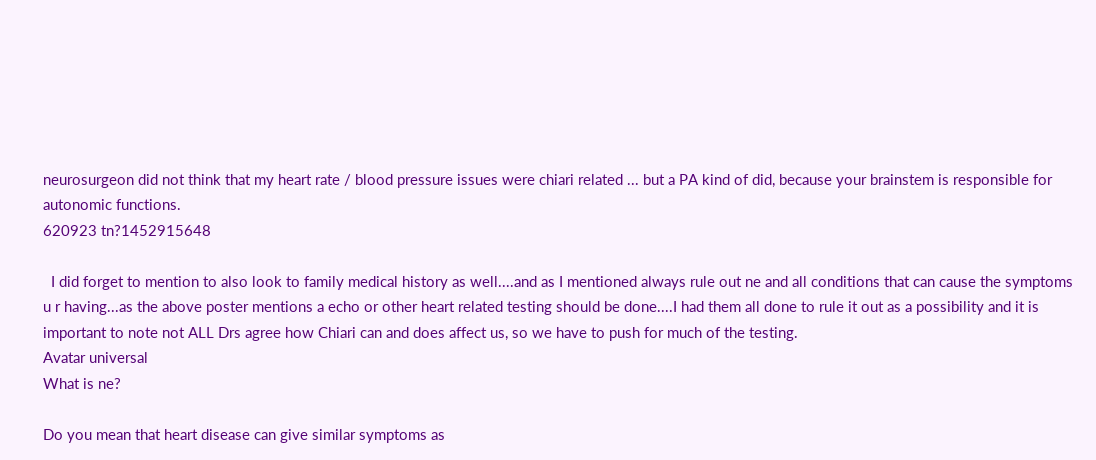neurosurgeon did not think that my heart rate / blood pressure issues were chiari related ... but a PA kind of did, because your brainstem is responsible for autonomic functions.
620923 tn?1452915648

  I did forget to mention to also look to family medical history as well....and as I mentioned always rule out ne and all conditions that can cause the symptoms u r having...as the above poster mentions a echo or other heart related testing should be done....I had them all done to rule it out as a possibility and it is important to note not ALL Drs agree how Chiari can and does affect us, so we have to push for much of the testing.
Avatar universal
What is ne?

Do you mean that heart disease can give similar symptoms as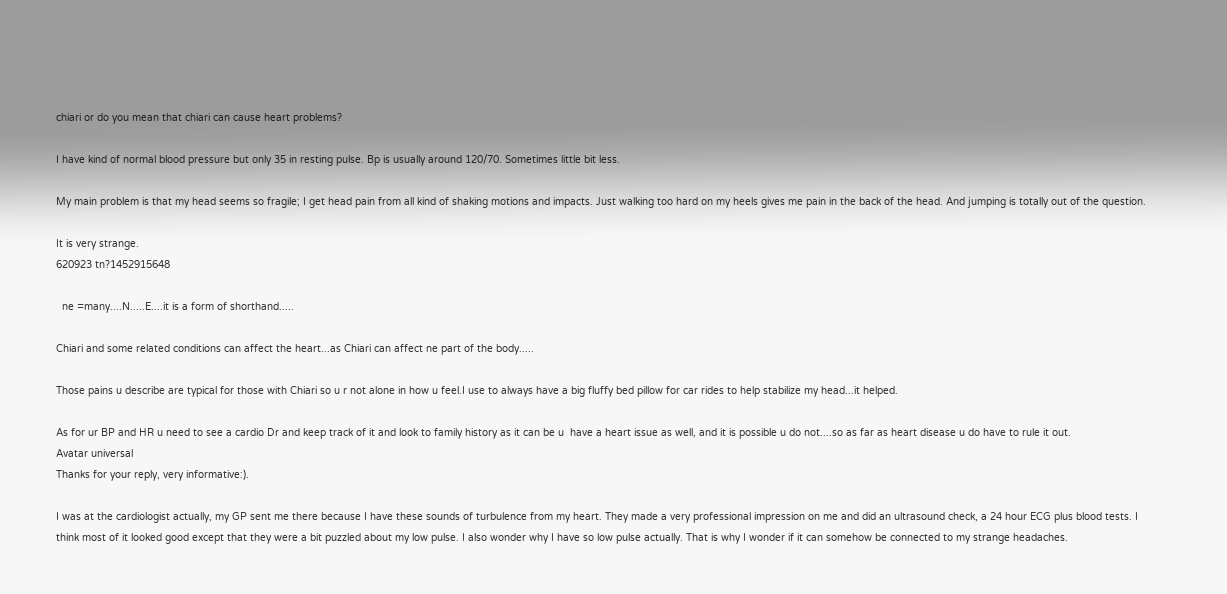chiari or do you mean that chiari can cause heart problems?

I have kind of normal blood pressure but only 35 in resting pulse. Bp is usually around 120/70. Sometimes little bit less.

My main problem is that my head seems so fragile; I get head pain from all kind of shaking motions and impacts. Just walking too hard on my heels gives me pain in the back of the head. And jumping is totally out of the question.

It is very strange.
620923 tn?1452915648

  ne =many....N.....E....it is a form of shorthand.....

Chiari and some related conditions can affect the heart...as Chiari can affect ne part of the body.....

Those pains u describe are typical for those with Chiari so u r not alone in how u feel.I use to always have a big fluffy bed pillow for car rides to help stabilize my head...it helped.

As for ur BP and HR u need to see a cardio Dr and keep track of it and look to family history as it can be u  have a heart issue as well, and it is possible u do not....so as far as heart disease u do have to rule it out.
Avatar universal
Thanks for your reply, very informative:).

I was at the cardiologist actually, my GP sent me there because I have these sounds of turbulence from my heart. They made a very professional impression on me and did an ultrasound check, a 24 hour ECG plus blood tests. I think most of it looked good except that they were a bit puzzled about my low pulse. I also wonder why I have so low pulse actually. That is why I wonder if it can somehow be connected to my strange headaches.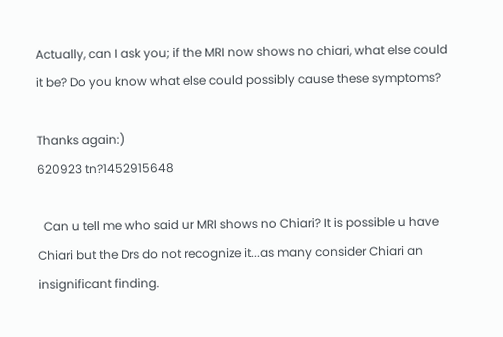Actually, can I ask you; if the MRI now shows no chiari, what else could it be? Do you know what else could possibly cause these symptoms?

Thanks again:)
620923 tn?1452915648

  Can u tell me who said ur MRI shows no Chiari? It is possible u have Chiari but the Drs do not recognize it...as many consider Chiari an insignificant finding.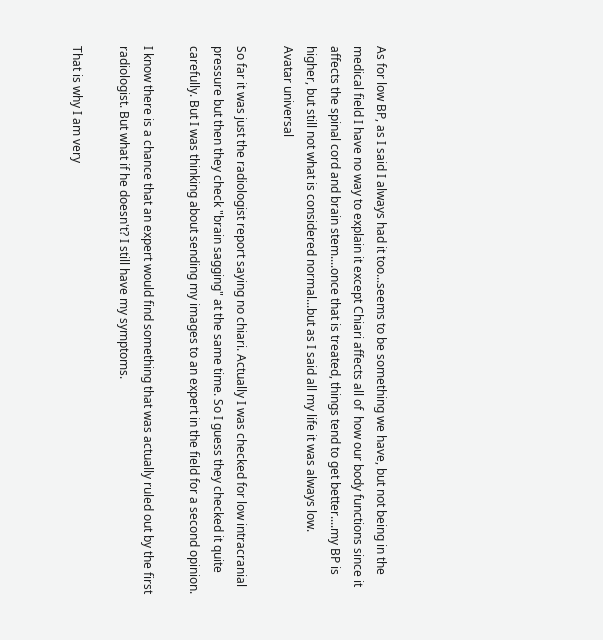As for low BP, as I said I always had it too...seems to be something we have, but not being in the medical field I have no way to explain it except Chiari affects all of  how our body functions since it affects the spinal cord and brain stem....once that is treated, things tend to get better....my BP is higher, but still not what is considered normal...but as I said all my life it was always low.
Avatar universal

So far it was just the radiologist report saying no chiari. Actually I was checked for low intracranial pressure but then they check "brain sagging" at the same time. So I guess they checked it quite carefully. But I was thinking about sending my images to an expert in the field for a second opinion.

I know there is a chance that an expert would find something that was actually ruled out by the first radiologist. But what if he doesn't? I still have my symptoms.

That is why I am very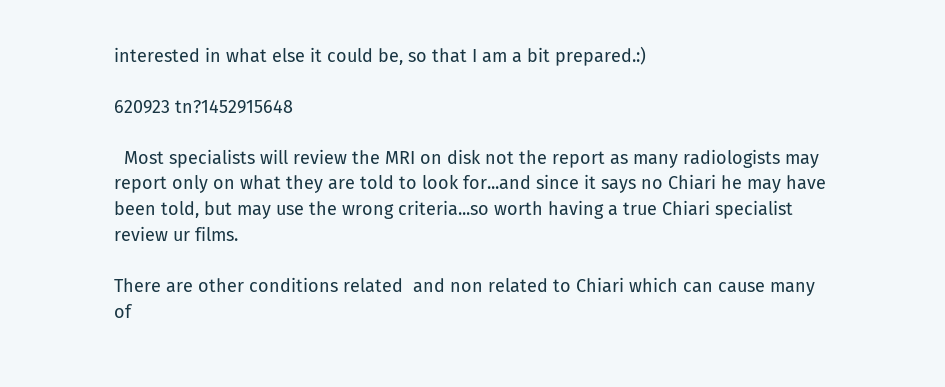interested in what else it could be, so that I am a bit prepared.:)

620923 tn?1452915648

  Most specialists will review the MRI on disk not the report as many radiologists may report only on what they are told to look for...and since it says no Chiari he may have been told, but may use the wrong criteria...so worth having a true Chiari specialist review ur films.

There are other conditions related  and non related to Chiari which can cause many of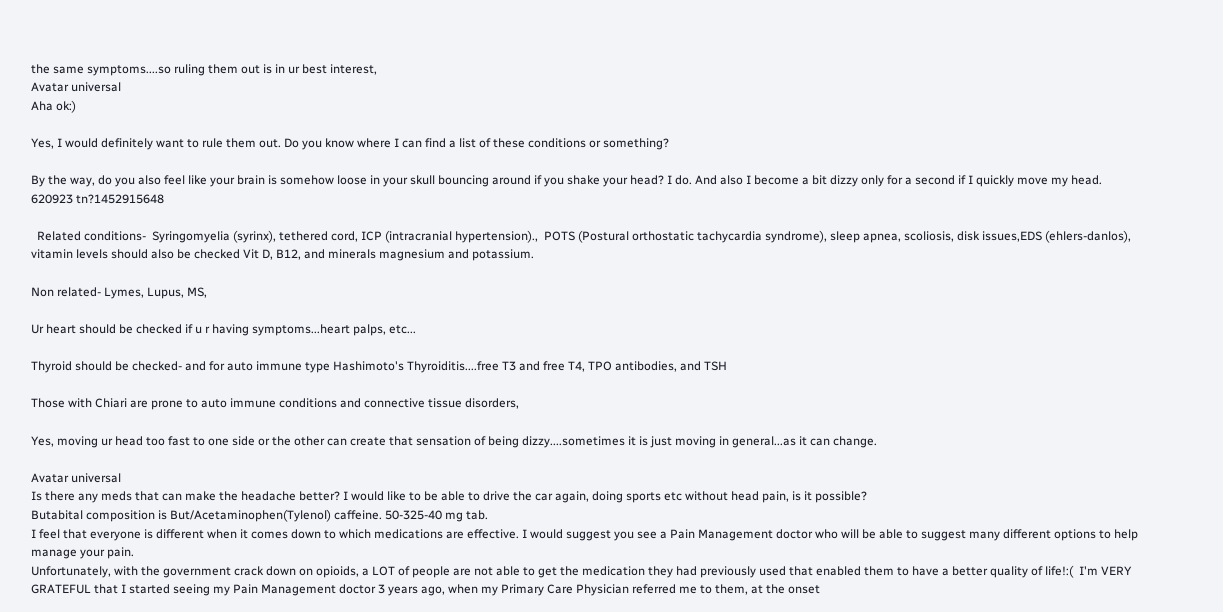the same symptoms....so ruling them out is in ur best interest,
Avatar universal
Aha ok:)

Yes, I would definitely want to rule them out. Do you know where I can find a list of these conditions or something?

By the way, do you also feel like your brain is somehow loose in your skull bouncing around if you shake your head? I do. And also I become a bit dizzy only for a second if I quickly move my head.
620923 tn?1452915648

  Related conditions-  Syringomyelia (syrinx), tethered cord, ICP (intracranial hypertension).,  POTS (Postural orthostatic tachycardia syndrome), sleep apnea, scoliosis, disk issues,EDS (ehlers-danlos), vitamin levels should also be checked Vit D, B12, and minerals magnesium and potassium.

Non related- Lymes, Lupus, MS,

Ur heart should be checked if u r having symptoms...heart palps, etc...

Thyroid should be checked- and for auto immune type Hashimoto's Thyroiditis....free T3 and free T4, TPO antibodies, and TSH

Those with Chiari are prone to auto immune conditions and connective tissue disorders,

Yes, moving ur head too fast to one side or the other can create that sensation of being dizzy....sometimes it is just moving in general...as it can change.

Avatar universal
Is there any meds that can make the headache better? I would like to be able to drive the car again, doing sports etc without head pain, is it possible?
Butabital composition is But/Acetaminophen(Tylenol) caffeine. 50-325-40 mg tab.
I feel that everyone is different when it comes down to which medications are effective. I would suggest you see a Pain Management doctor who will be able to suggest many different options to help manage your pain.
Unfortunately, with the government crack down on opioids, a LOT of people are not able to get the medication they had previously used that enabled them to have a better quality of life!:(  I'm VERY GRATEFUL that I started seeing my Pain Management doctor 3 years ago, when my Primary Care Physician referred me to them, at the onset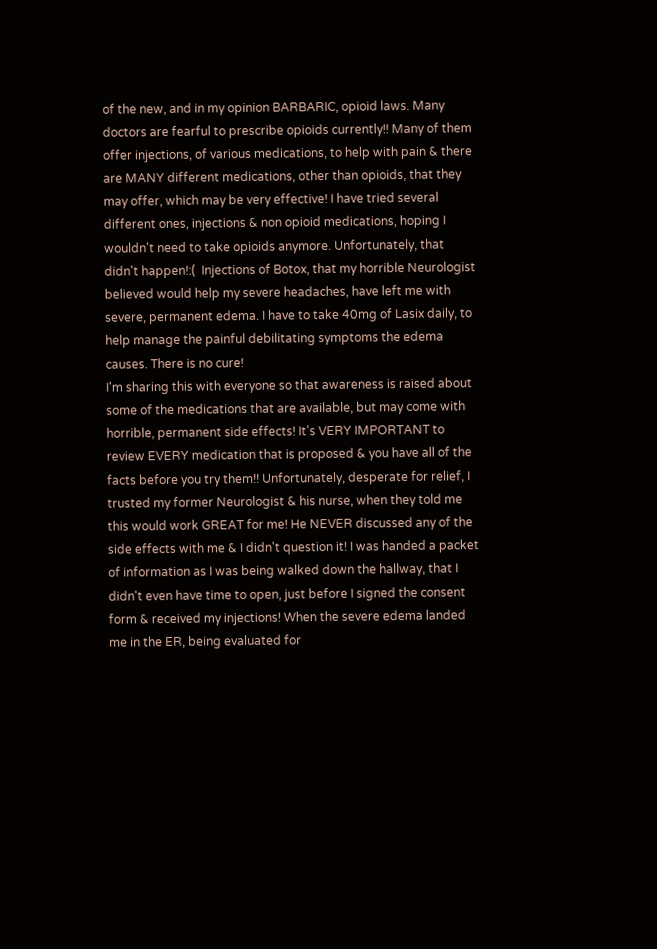of the new, and in my opinion BARBARIC, opioid laws. Many doctors are fearful to prescribe opioids currently!! Many of them offer injections, of various medications, to help with pain & there are MANY different medications, other than opioids, that they may offer, which may be very effective! I have tried several different ones, injections & non opioid medications, hoping I wouldn't need to take opioids anymore. Unfortunately, that didn't happen!:(  Injections of Botox, that my horrible Neurologist believed would help my severe headaches, have left me with severe, permanent edema. I have to take 40mg of Lasix daily, to help manage the painful debilitating symptoms the edema causes. There is no cure!
I'm sharing this with everyone so that awareness is raised about some of the medications that are available, but may come with horrible, permanent side effects! It's VERY IMPORTANT to review EVERY medication that is proposed & you have all of the facts before you try them!! Unfortunately, desperate for relief, I trusted my former Neurologist & his nurse, when they told me this would work GREAT for me! He NEVER discussed any of the side effects with me & I didn't question it! I was handed a packet of information as I was being walked down the hallway, that I didn't even have time to open, just before I signed the consent form & received my injections! When the severe edema landed me in the ER, being evaluated for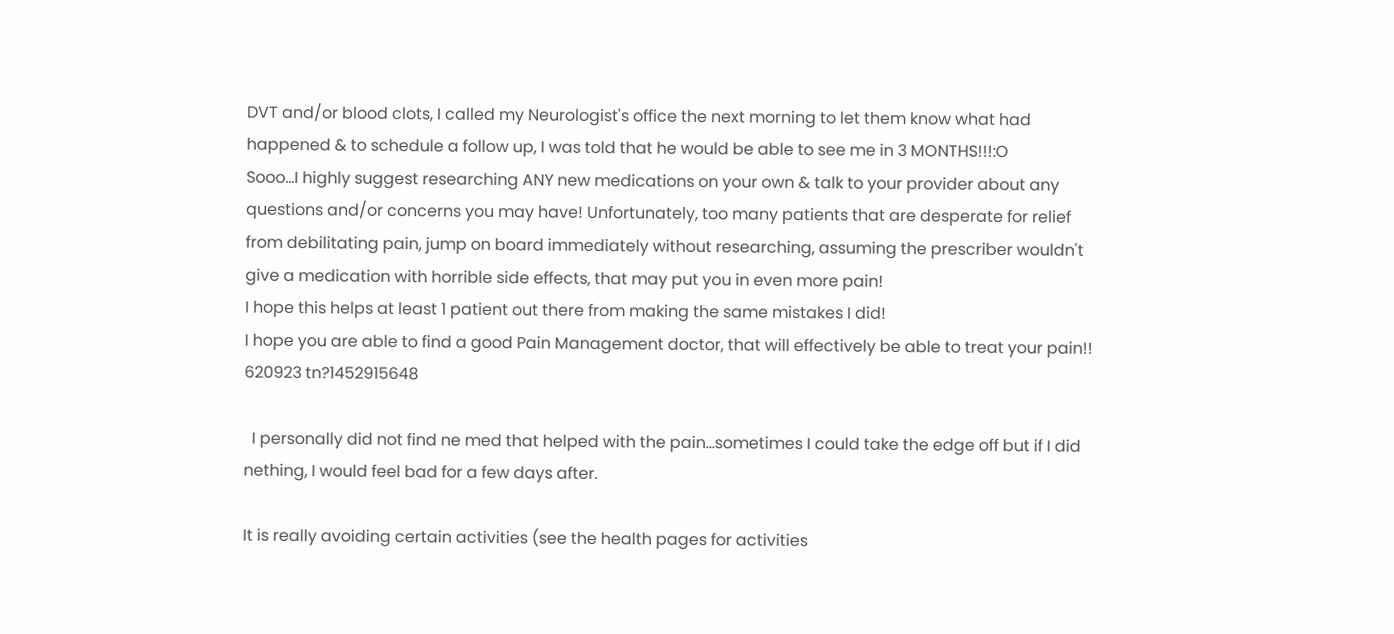DVT and/or blood clots, I called my Neurologist's office the next morning to let them know what had happened & to schedule a follow up, I was told that he would be able to see me in 3 MONTHS!!!:O
Sooo...I highly suggest researching ANY new medications on your own & talk to your provider about any questions and/or concerns you may have! Unfortunately, too many patients that are desperate for relief from debilitating pain, jump on board immediately without researching, assuming the prescriber wouldn't give a medication with horrible side effects, that may put you in even more pain!
I hope this helps at least 1 patient out there from making the same mistakes I did!
I hope you are able to find a good Pain Management doctor, that will effectively be able to treat your pain!!
620923 tn?1452915648

  I personally did not find ne med that helped with the pain...sometimes I could take the edge off but if I did nething, I would feel bad for a few days after.

It is really avoiding certain activities (see the health pages for activities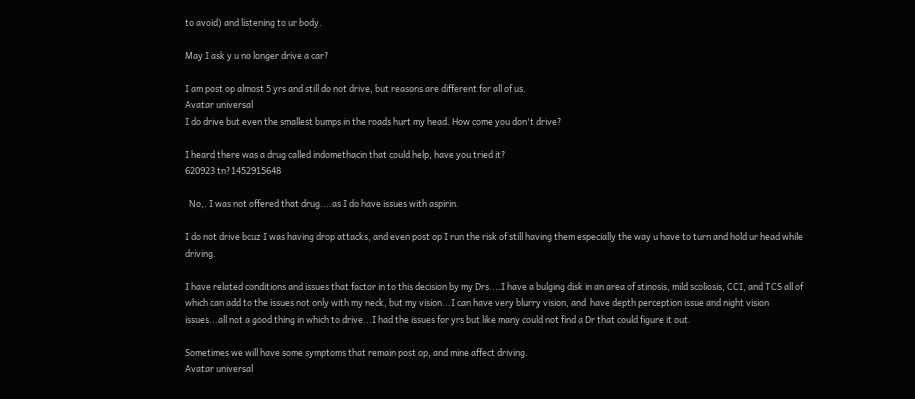to avoid) and listening to ur body.

May I ask y u no longer drive a car?

I am post op almost 5 yrs and still do not drive, but reasons are different for all of us.
Avatar universal
I do drive but even the smallest bumps in the roads hurt my head. How come you don't drive?

I heard there was a drug called indomethacin that could help, have you tried it?
620923 tn?1452915648

  No,. I was not offered that drug....as I do have issues with aspirin.

I do not drive bcuz I was having drop attacks, and even post op I run the risk of still having them especially the way u have to turn and hold ur head while driving.

I have related conditions and issues that factor in to this decision by my Drs....I have a bulging disk in an area of stinosis, mild scoliosis, CCI, and TCS all of which can add to the issues not only with my neck, but my vision...I can have very blurry vision, and  have depth perception issue and night vision issues...all not a good thing in which to drive...I had the issues for yrs but like many could not find a Dr that could figure it out.

Sometimes we will have some symptoms that remain post op, and mine affect driving.
Avatar universal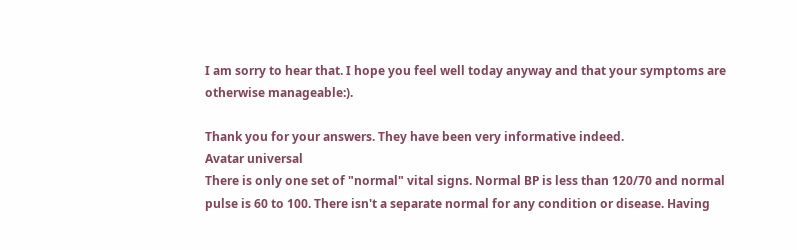I am sorry to hear that. I hope you feel well today anyway and that your symptoms are otherwise manageable:).

Thank you for your answers. They have been very informative indeed.
Avatar universal
There is only one set of "normal" vital signs. Normal BP is less than 120/70 and normal pulse is 60 to 100. There isn't a separate normal for any condition or disease. Having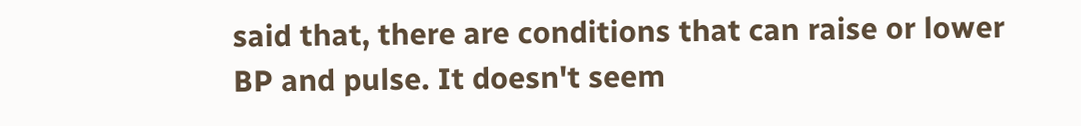said that, there are conditions that can raise or lower BP and pulse. It doesn't seem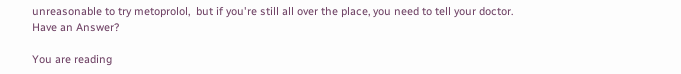unreasonable to try metoprolol,  but if you're still all over the place, you need to tell your doctor.
Have an Answer?

You are reading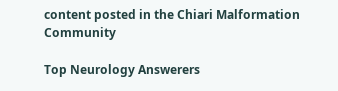content posted in the Chiari Malformation Community

Top Neurology Answerers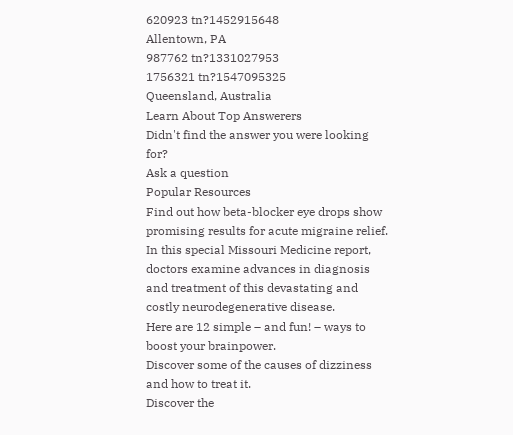620923 tn?1452915648
Allentown, PA
987762 tn?1331027953
1756321 tn?1547095325
Queensland, Australia
Learn About Top Answerers
Didn't find the answer you were looking for?
Ask a question
Popular Resources
Find out how beta-blocker eye drops show promising results for acute migraine relief.
In this special Missouri Medicine report, doctors examine advances in diagnosis and treatment of this devastating and costly neurodegenerative disease.
Here are 12 simple – and fun! – ways to boost your brainpower.
Discover some of the causes of dizziness and how to treat it.
Discover the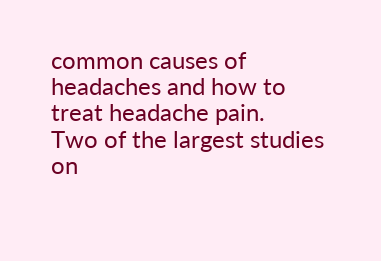common causes of headaches and how to treat headache pain.
Two of the largest studies on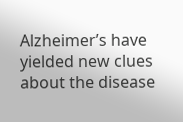Alzheimer’s have yielded new clues about the disease